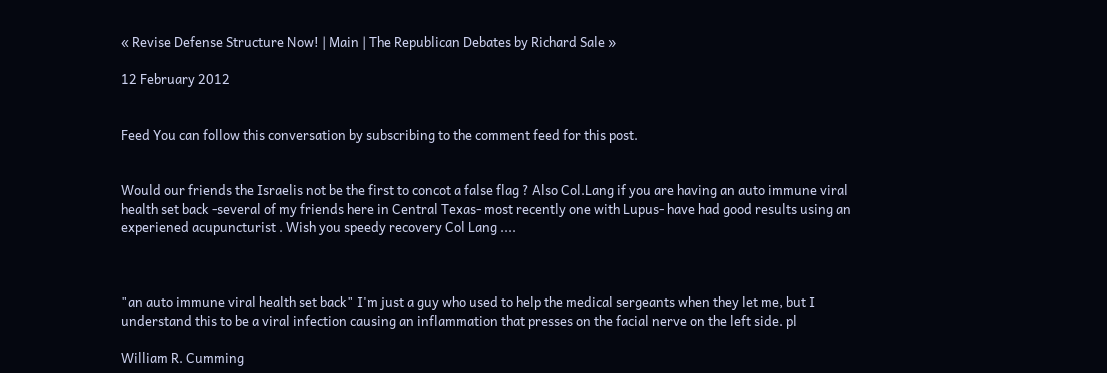« Revise Defense Structure Now! | Main | The Republican Debates by Richard Sale »

12 February 2012


Feed You can follow this conversation by subscribing to the comment feed for this post.


Would our friends the Israelis not be the first to concot a false flag ? Also Col.Lang if you are having an auto immune viral health set back -several of my friends here in Central Texas- most recently one with Lupus- have had good results using an experiened acupuncturist . Wish you speedy recovery Col Lang ....



"an auto immune viral health set back" I'm just a guy who used to help the medical sergeants when they let me, but I understand this to be a viral infection causing an inflammation that presses on the facial nerve on the left side. pl

William R. Cumming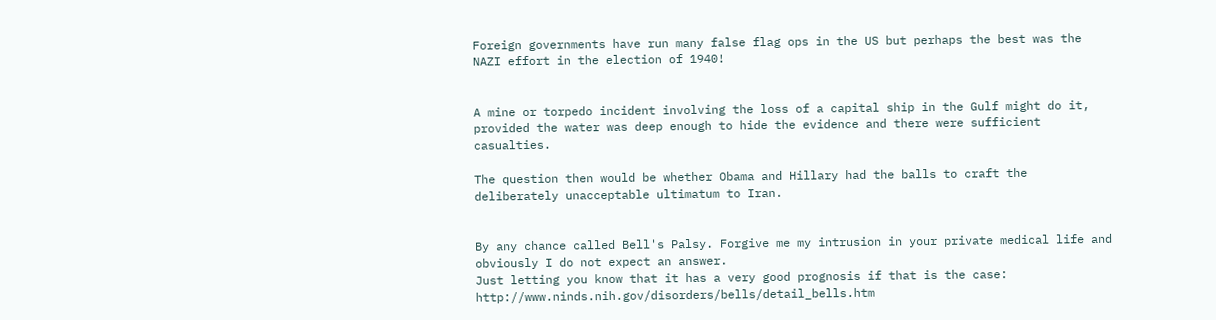Foreign governments have run many false flag ops in the US but perhaps the best was the NAZI effort in the election of 1940!


A mine or torpedo incident involving the loss of a capital ship in the Gulf might do it, provided the water was deep enough to hide the evidence and there were sufficient casualties.

The question then would be whether Obama and Hillary had the balls to craft the deliberately unacceptable ultimatum to Iran.


By any chance called Bell's Palsy. Forgive me my intrusion in your private medical life and obviously I do not expect an answer.
Just letting you know that it has a very good prognosis if that is the case: http://www.ninds.nih.gov/disorders/bells/detail_bells.htm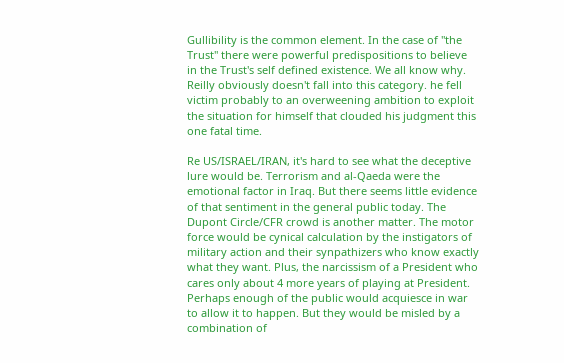Gullibility is the common element. In the case of "the Trust" there were powerful predispositions to believe in the Trust's self defined existence. We all know why. Reilly obviously doesn't fall into this category. he fell victim probably to an overweening ambition to exploit the situation for himself that clouded his judgment this one fatal time.

Re US/ISRAEL/IRAN, it's hard to see what the deceptive lure would be. Terrorism and al-Qaeda were the emotional factor in Iraq. But there seems little evidence of that sentiment in the general public today. The Dupont Circle/CFR crowd is another matter. The motor force would be cynical calculation by the instigators of military action and their synpathizers who know exactly what they want. Plus, the narcissism of a President who cares only about 4 more years of playing at President. Perhaps enough of the public would acquiesce in war to allow it to happen. But they would be misled by a combination of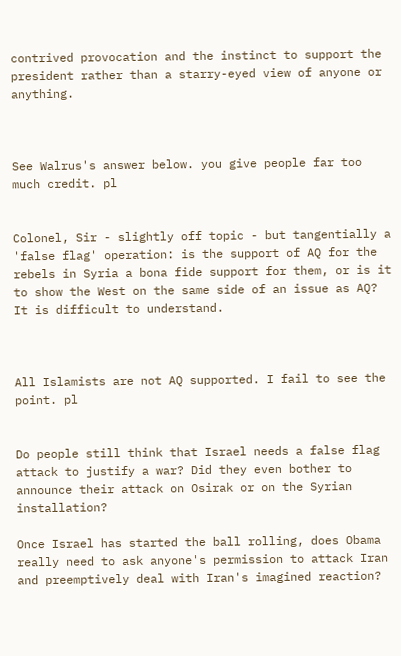contrived provocation and the instinct to support the president rather than a starry-eyed view of anyone or anything.



See Walrus's answer below. you give people far too much credit. pl


Colonel, Sir - slightly off topic - but tangentially a 'false flag' operation: is the support of AQ for the rebels in Syria a bona fide support for them, or is it to show the West on the same side of an issue as AQ? It is difficult to understand.



All Islamists are not AQ supported. I fail to see the point. pl


Do people still think that Israel needs a false flag attack to justify a war? Did they even bother to announce their attack on Osirak or on the Syrian installation?

Once Israel has started the ball rolling, does Obama really need to ask anyone's permission to attack Iran and preemptively deal with Iran's imagined reaction?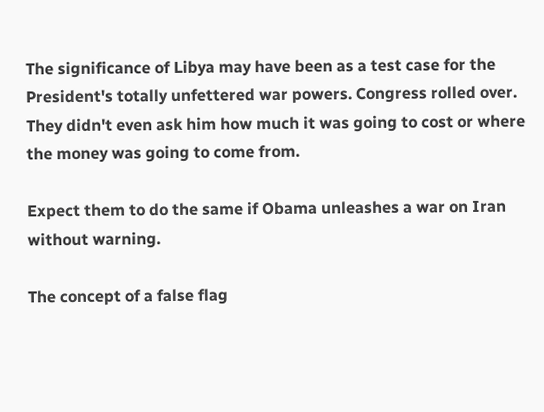The significance of Libya may have been as a test case for the President's totally unfettered war powers. Congress rolled over. They didn't even ask him how much it was going to cost or where the money was going to come from.

Expect them to do the same if Obama unleashes a war on Iran without warning.

The concept of a false flag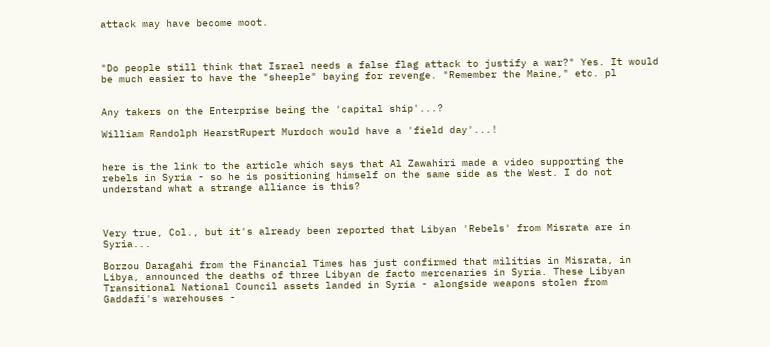attack may have become moot.



"Do people still think that Israel needs a false flag attack to justify a war?" Yes. It would be much easier to have the "sheeple" baying for revenge. "Remember the Maine," etc. pl


Any takers on the Enterprise being the 'capital ship'...?

William Randolph HearstRupert Murdoch would have a 'field day'...!


here is the link to the article which says that Al Zawahiri made a video supporting the rebels in Syria - so he is positioning himself on the same side as the West. I do not understand what a strange alliance is this?



Very true, Col., but it's already been reported that Libyan 'Rebels' from Misrata are in Syria...

Borzou Daragahi from the Financial Times has just confirmed that militias in Misrata, in Libya, announced the deaths of three Libyan de facto mercenaries in Syria. These Libyan Transitional National Council assets landed in Syria - alongside weapons stolen from Gaddafi's warehouses -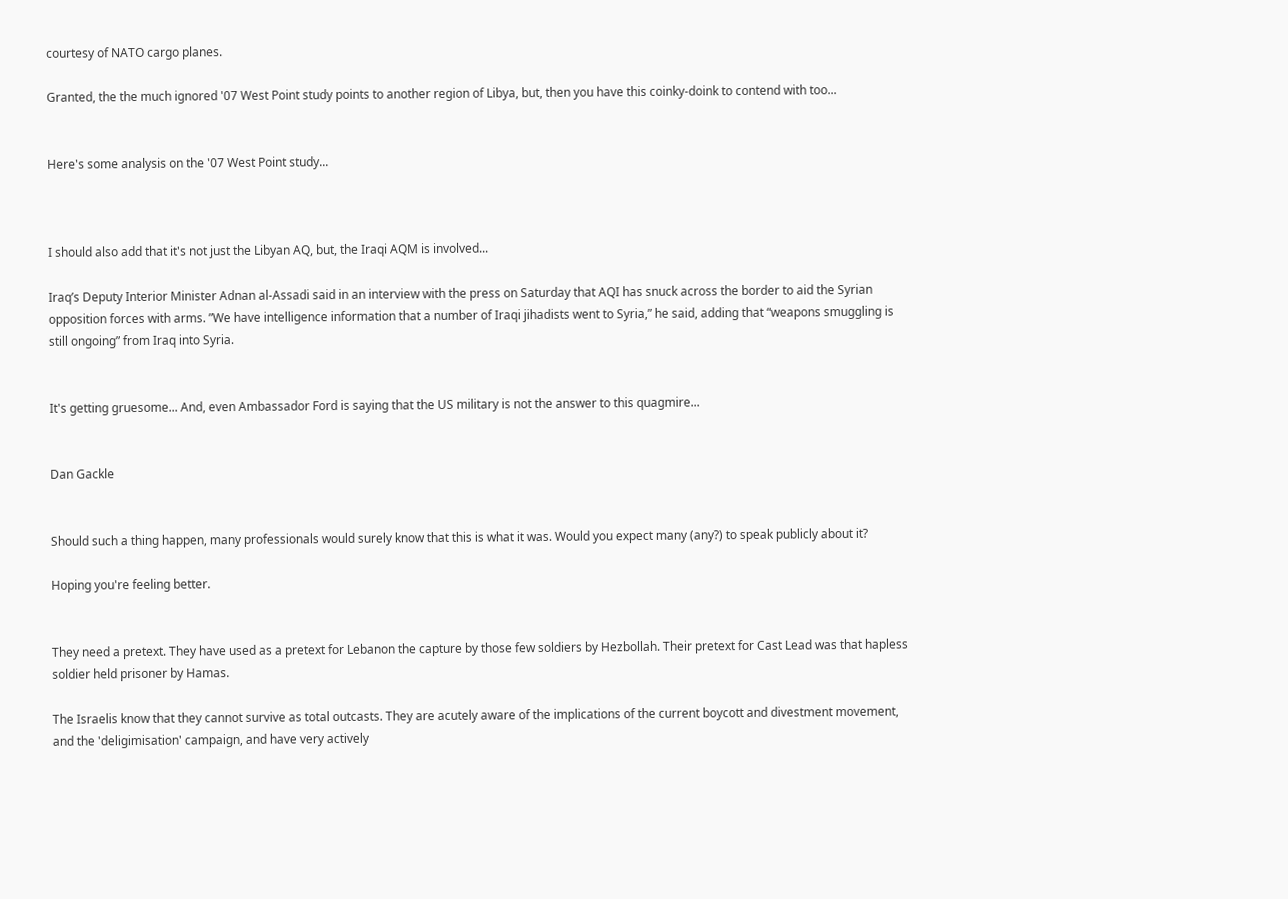courtesy of NATO cargo planes.

Granted, the the much ignored '07 West Point study points to another region of Libya, but, then you have this coinky-doink to contend with too...


Here's some analysis on the '07 West Point study...



I should also add that it's not just the Libyan AQ, but, the Iraqi AQM is involved...

Iraq’s Deputy Interior Minister Adnan al-Assadi said in an interview with the press on Saturday that AQI has snuck across the border to aid the Syrian opposition forces with arms. ”We have intelligence information that a number of Iraqi jihadists went to Syria,” he said, adding that “weapons smuggling is still ongoing” from Iraq into Syria.


It's getting gruesome... And, even Ambassador Ford is saying that the US military is not the answer to this quagmire...


Dan Gackle


Should such a thing happen, many professionals would surely know that this is what it was. Would you expect many (any?) to speak publicly about it?

Hoping you're feeling better.


They need a pretext. They have used as a pretext for Lebanon the capture by those few soldiers by Hezbollah. Their pretext for Cast Lead was that hapless soldier held prisoner by Hamas.

The Israelis know that they cannot survive as total outcasts. They are acutely aware of the implications of the current boycott and divestment movement, and the 'deligimisation' campaign, and have very actively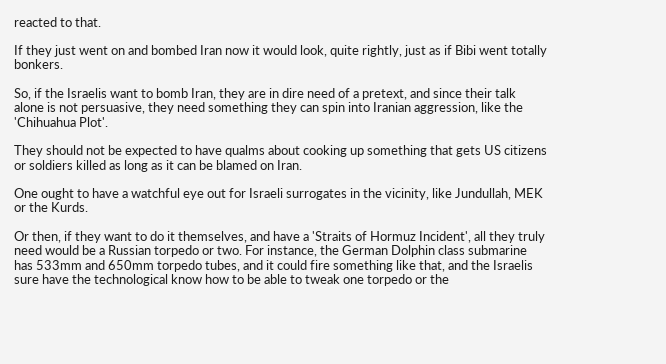reacted to that.

If they just went on and bombed Iran now it would look, quite rightly, just as if Bibi went totally bonkers.

So, if the Israelis want to bomb Iran, they are in dire need of a pretext, and since their talk alone is not persuasive, they need something they can spin into Iranian aggression, like the 'Chihuahua Plot'.

They should not be expected to have qualms about cooking up something that gets US citizens or soldiers killed as long as it can be blamed on Iran.

One ought to have a watchful eye out for Israeli surrogates in the vicinity, like Jundullah, MEK or the Kurds.

Or then, if they want to do it themselves, and have a 'Straits of Hormuz Incident', all they truly need would be a Russian torpedo or two. For instance, the German Dolphin class submarine has 533mm and 650mm torpedo tubes, and it could fire something like that, and the Israelis sure have the technological know how to be able to tweak one torpedo or the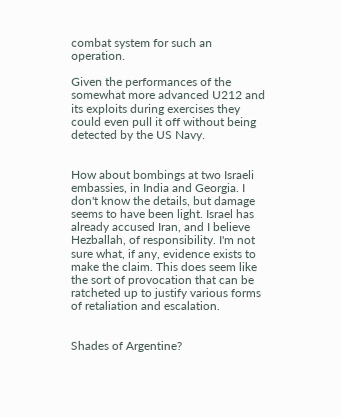combat system for such an operation.

Given the performances of the somewhat more advanced U212 and its exploits during exercises they could even pull it off without being detected by the US Navy.


How about bombings at two Israeli embassies, in India and Georgia. I don't know the details, but damage seems to have been light. Israel has already accused Iran, and I believe Hezballah, of responsibility. I'm not sure what, if any, evidence exists to make the claim. This does seem like the sort of provocation that can be ratcheted up to justify various forms of retaliation and escalation.


Shades of Argentine?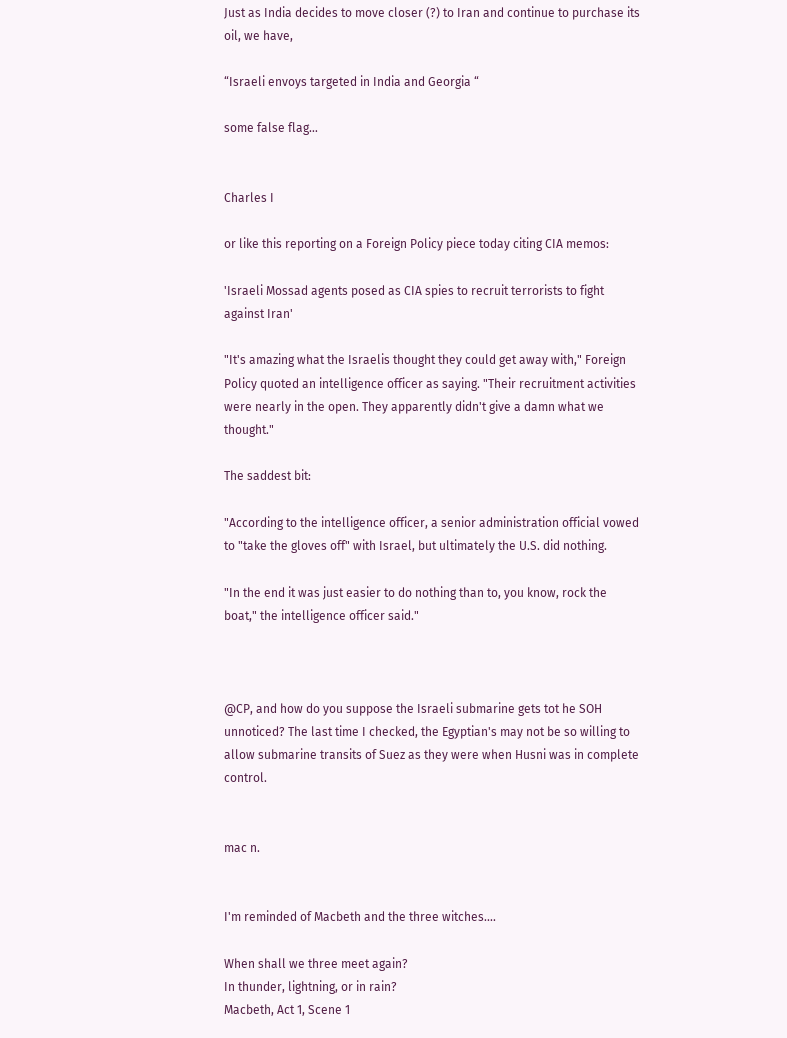Just as India decides to move closer (?) to Iran and continue to purchase its oil, we have,

“Israeli envoys targeted in India and Georgia “

some false flag…


Charles I

or like this reporting on a Foreign Policy piece today citing CIA memos:

'Israeli Mossad agents posed as CIA spies to recruit terrorists to fight against Iran'

"It's amazing what the Israelis thought they could get away with," Foreign Policy quoted an intelligence officer as saying. "Their recruitment activities were nearly in the open. They apparently didn't give a damn what we thought."

The saddest bit:

"According to the intelligence officer, a senior administration official vowed to "take the gloves off" with Israel, but ultimately the U.S. did nothing.

"In the end it was just easier to do nothing than to, you know, rock the boat," the intelligence officer said."



@CP, and how do you suppose the Israeli submarine gets tot he SOH unnoticed? The last time I checked, the Egyptian's may not be so willing to allow submarine transits of Suez as they were when Husni was in complete control.


mac n.


I'm reminded of Macbeth and the three witches....

When shall we three meet again?
In thunder, lightning, or in rain?
Macbeth, Act 1, Scene 1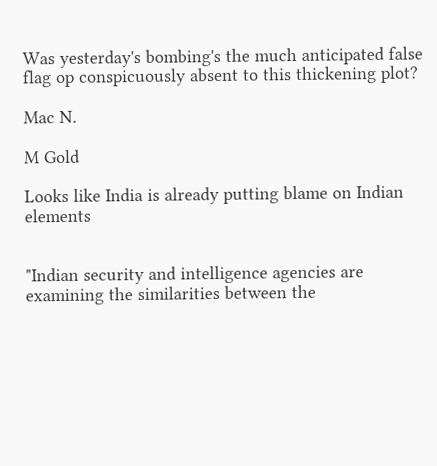Was yesterday's bombing's the much anticipated false flag op conspicuously absent to this thickening plot?

Mac N.

M Gold

Looks like India is already putting blame on Indian elements


"Indian security and intelligence agencies are examining the similarities between the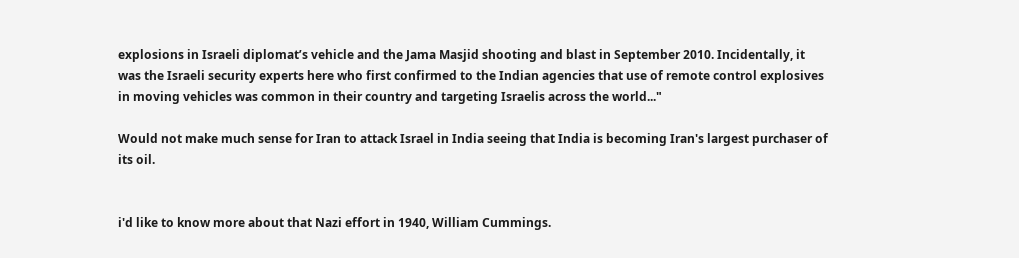explosions in Israeli diplomat’s vehicle and the Jama Masjid shooting and blast in September 2010. Incidentally, it was the Israeli security experts here who first confirmed to the Indian agencies that use of remote control explosives in moving vehicles was common in their country and targeting Israelis across the world..."

Would not make much sense for Iran to attack Israel in India seeing that India is becoming Iran's largest purchaser of its oil.


i'd like to know more about that Nazi effort in 1940, William Cummings.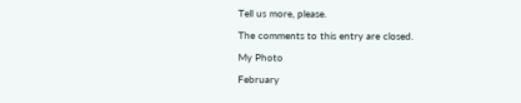Tell us more, please.

The comments to this entry are closed.

My Photo

February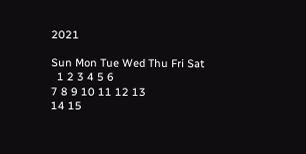2021

Sun Mon Tue Wed Thu Fri Sat
  1 2 3 4 5 6
7 8 9 10 11 12 13
14 15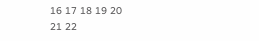16 17 18 19 20
21 22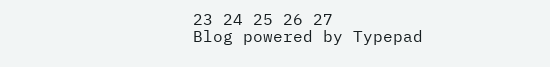23 24 25 26 27
Blog powered by Typepad